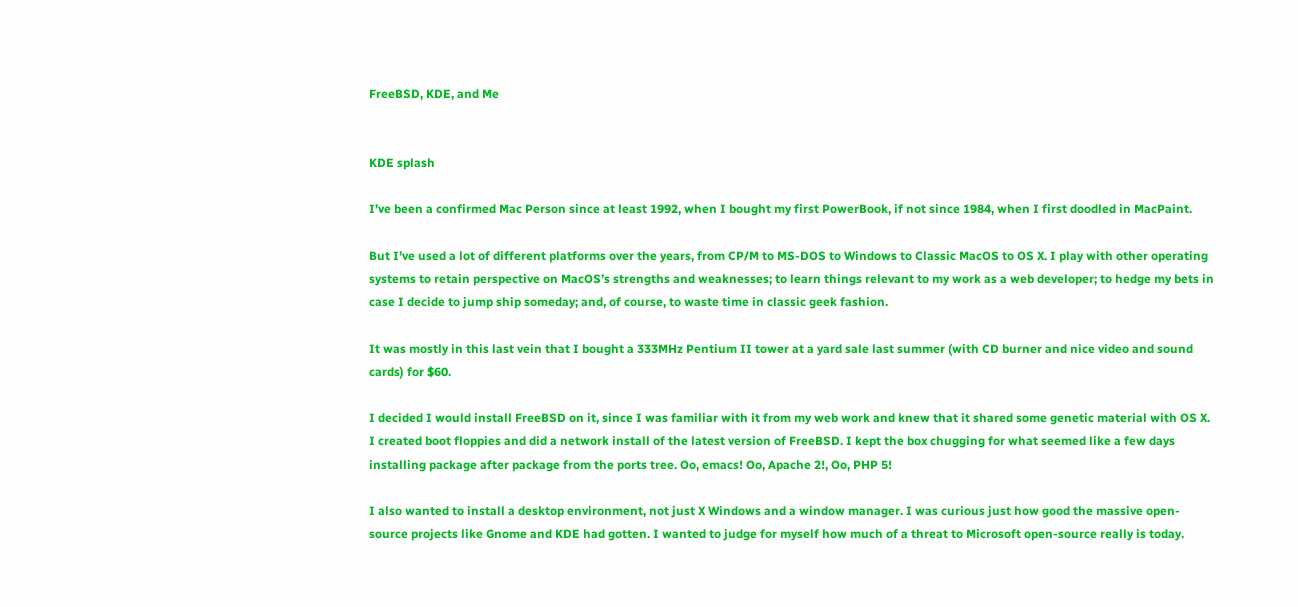FreeBSD, KDE, and Me


KDE splash

I’ve been a confirmed Mac Person since at least 1992, when I bought my first PowerBook, if not since 1984, when I first doodled in MacPaint.

But I’ve used a lot of different platforms over the years, from CP/M to MS-DOS to Windows to Classic MacOS to OS X. I play with other operating systems to retain perspective on MacOS’s strengths and weaknesses; to learn things relevant to my work as a web developer; to hedge my bets in case I decide to jump ship someday; and, of course, to waste time in classic geek fashion.

It was mostly in this last vein that I bought a 333MHz Pentium II tower at a yard sale last summer (with CD burner and nice video and sound cards) for $60.

I decided I would install FreeBSD on it, since I was familiar with it from my web work and knew that it shared some genetic material with OS X.  I created boot floppies and did a network install of the latest version of FreeBSD. I kept the box chugging for what seemed like a few days installing package after package from the ports tree. Oo, emacs! Oo, Apache 2!, Oo, PHP 5!

I also wanted to install a desktop environment, not just X Windows and a window manager. I was curious just how good the massive open-source projects like Gnome and KDE had gotten. I wanted to judge for myself how much of a threat to Microsoft open-source really is today.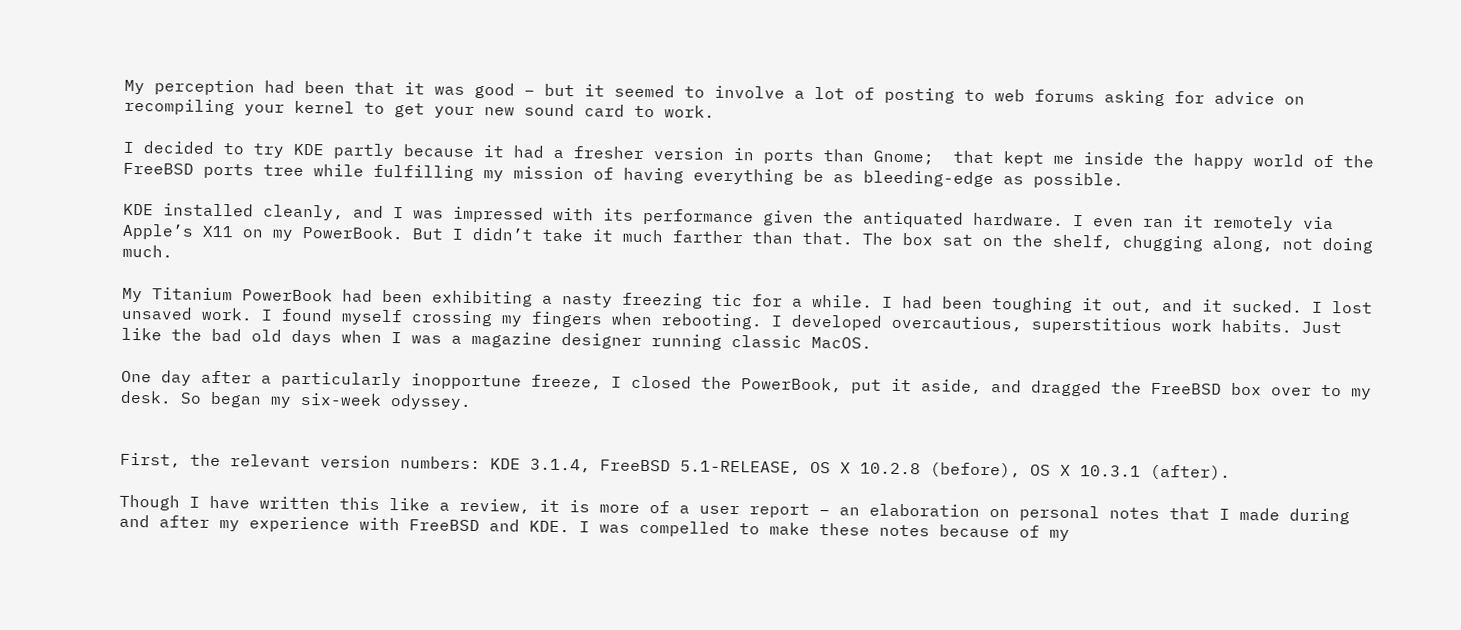My perception had been that it was good – but it seemed to involve a lot of posting to web forums asking for advice on recompiling your kernel to get your new sound card to work.

I decided to try KDE partly because it had a fresher version in ports than Gnome;  that kept me inside the happy world of the FreeBSD ports tree while fulfilling my mission of having everything be as bleeding-edge as possible.

KDE installed cleanly, and I was impressed with its performance given the antiquated hardware. I even ran it remotely via Apple’s X11 on my PowerBook. But I didn’t take it much farther than that. The box sat on the shelf, chugging along, not doing much.

My Titanium PowerBook had been exhibiting a nasty freezing tic for a while. I had been toughing it out, and it sucked. I lost unsaved work. I found myself crossing my fingers when rebooting. I developed overcautious, superstitious work habits. Just like the bad old days when I was a magazine designer running classic MacOS.

One day after a particularly inopportune freeze, I closed the PowerBook, put it aside, and dragged the FreeBSD box over to my desk. So began my six-week odyssey.


First, the relevant version numbers: KDE 3.1.4, FreeBSD 5.1-RELEASE, OS X 10.2.8 (before), OS X 10.3.1 (after).

Though I have written this like a review, it is more of a user report – an elaboration on personal notes that I made during and after my experience with FreeBSD and KDE. I was compelled to make these notes because of my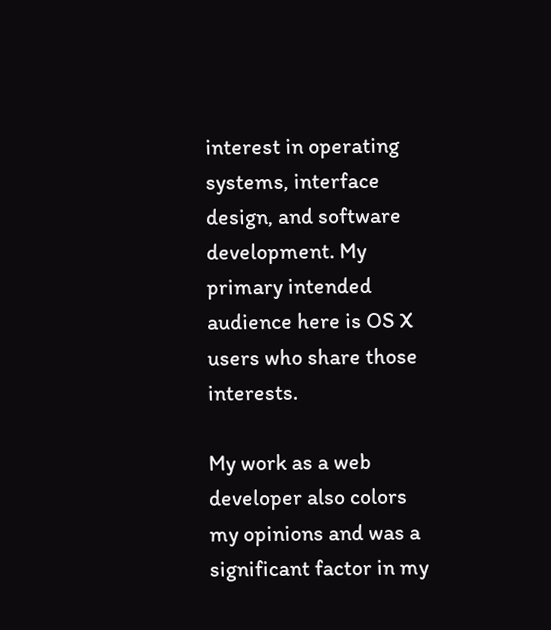interest in operating systems, interface design, and software development. My primary intended audience here is OS X users who share those interests.

My work as a web developer also colors my opinions and was a significant factor in my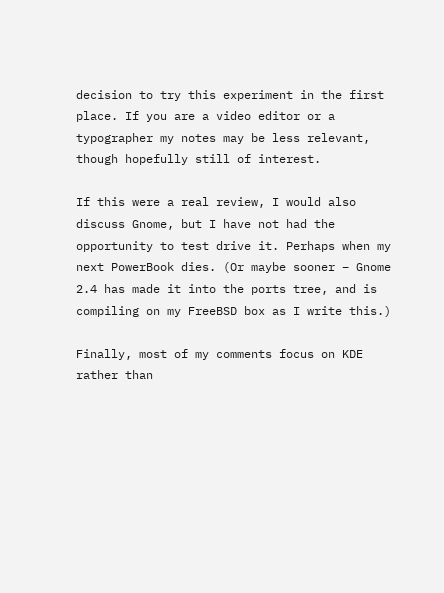decision to try this experiment in the first place. If you are a video editor or a typographer my notes may be less relevant, though hopefully still of interest.

If this were a real review, I would also discuss Gnome, but I have not had the opportunity to test drive it. Perhaps when my next PowerBook dies. (Or maybe sooner – Gnome 2.4 has made it into the ports tree, and is compiling on my FreeBSD box as I write this.)

Finally, most of my comments focus on KDE rather than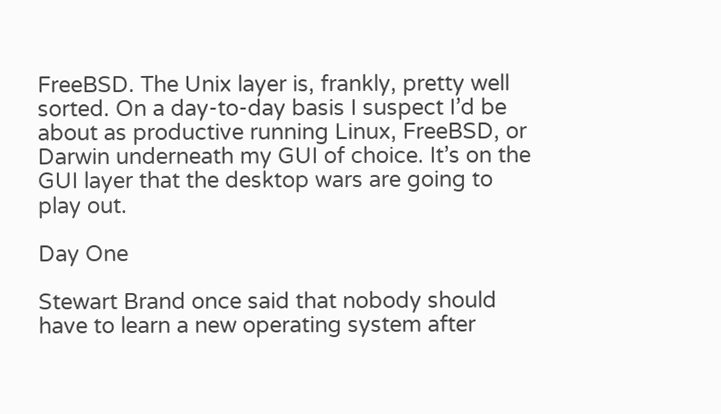FreeBSD. The Unix layer is, frankly, pretty well sorted. On a day-to-day basis I suspect I’d be about as productive running Linux, FreeBSD, or Darwin underneath my GUI of choice. It’s on the GUI layer that the desktop wars are going to play out.

Day One

Stewart Brand once said that nobody should have to learn a new operating system after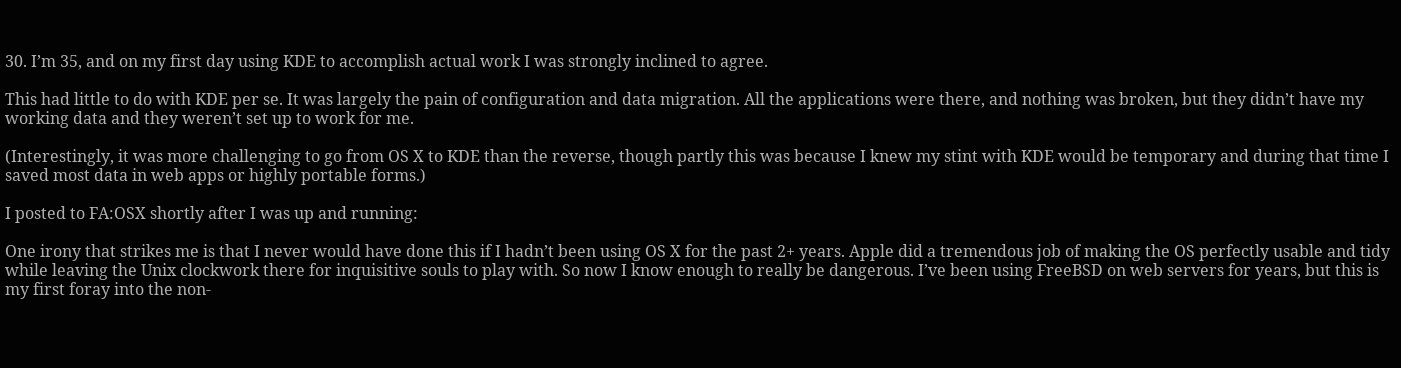30. I’m 35, and on my first day using KDE to accomplish actual work I was strongly inclined to agree.

This had little to do with KDE per se. It was largely the pain of configuration and data migration. All the applications were there, and nothing was broken, but they didn’t have my working data and they weren’t set up to work for me.

(Interestingly, it was more challenging to go from OS X to KDE than the reverse, though partly this was because I knew my stint with KDE would be temporary and during that time I saved most data in web apps or highly portable forms.)

I posted to FA:OSX shortly after I was up and running:

One irony that strikes me is that I never would have done this if I hadn’t been using OS X for the past 2+ years. Apple did a tremendous job of making the OS perfectly usable and tidy while leaving the Unix clockwork there for inquisitive souls to play with. So now I know enough to really be dangerous. I’ve been using FreeBSD on web servers for years, but this is my first foray into the non-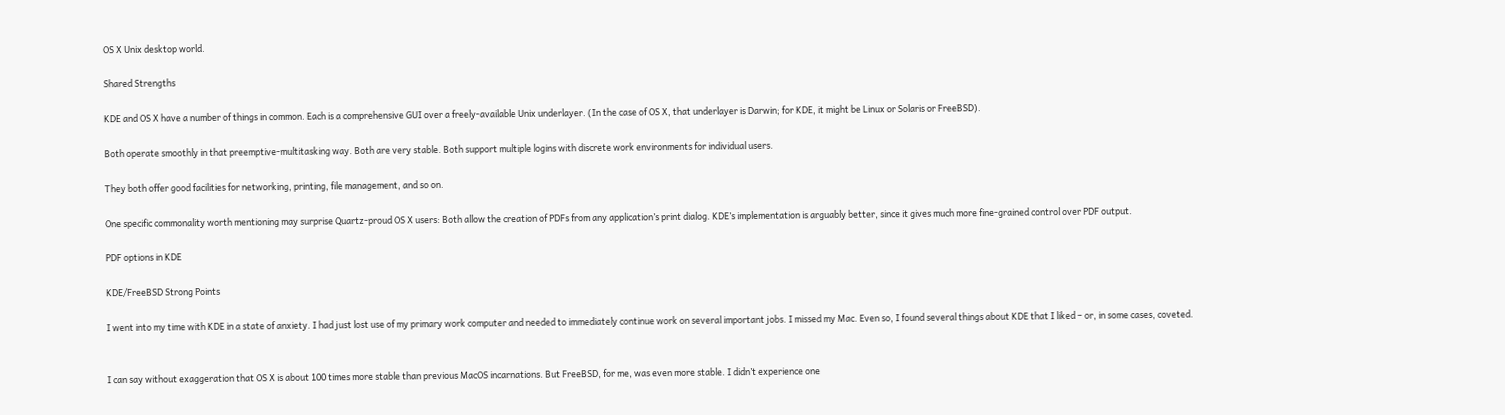OS X Unix desktop world.

Shared Strengths

KDE and OS X have a number of things in common. Each is a comprehensive GUI over a freely-available Unix underlayer. (In the case of OS X, that underlayer is Darwin; for KDE, it might be Linux or Solaris or FreeBSD).

Both operate smoothly in that preemptive-multitasking way. Both are very stable. Both support multiple logins with discrete work environments for individual users.

They both offer good facilities for networking, printing, file management, and so on.

One specific commonality worth mentioning may surprise Quartz-proud OS X users: Both allow the creation of PDFs from any application’s print dialog. KDE’s implementation is arguably better, since it gives much more fine-grained control over PDF output.

PDF options in KDE

KDE/FreeBSD Strong Points

I went into my time with KDE in a state of anxiety. I had just lost use of my primary work computer and needed to immediately continue work on several important jobs. I missed my Mac. Even so, I found several things about KDE that I liked – or, in some cases, coveted.


I can say without exaggeration that OS X is about 100 times more stable than previous MacOS incarnations. But FreeBSD, for me, was even more stable. I didn’t experience one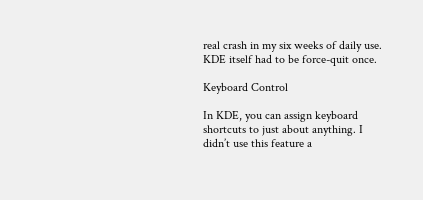real crash in my six weeks of daily use. KDE itself had to be force-quit once.

Keyboard Control

In KDE, you can assign keyboard shortcuts to just about anything. I didn’t use this feature a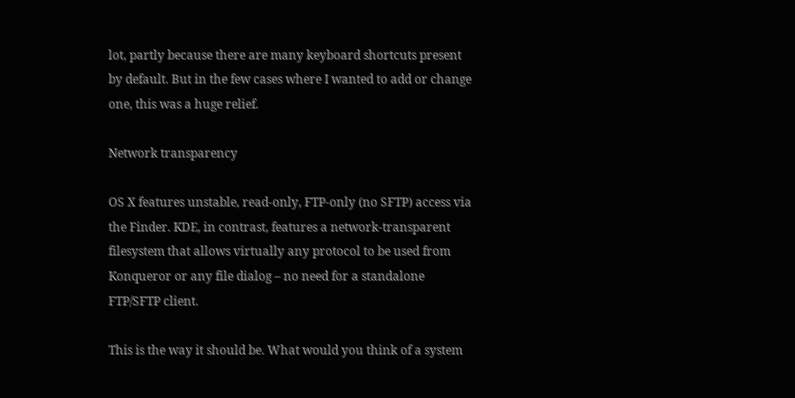lot, partly because there are many keyboard shortcuts present by default. But in the few cases where I wanted to add or change one, this was a huge relief.

Network transparency

OS X features unstable, read-only, FTP-only (no SFTP) access via the Finder. KDE, in contrast, features a network-transparent filesystem that allows virtually any protocol to be used from Konqueror or any file dialog – no need for a standalone FTP/SFTP client.

This is the way it should be. What would you think of a system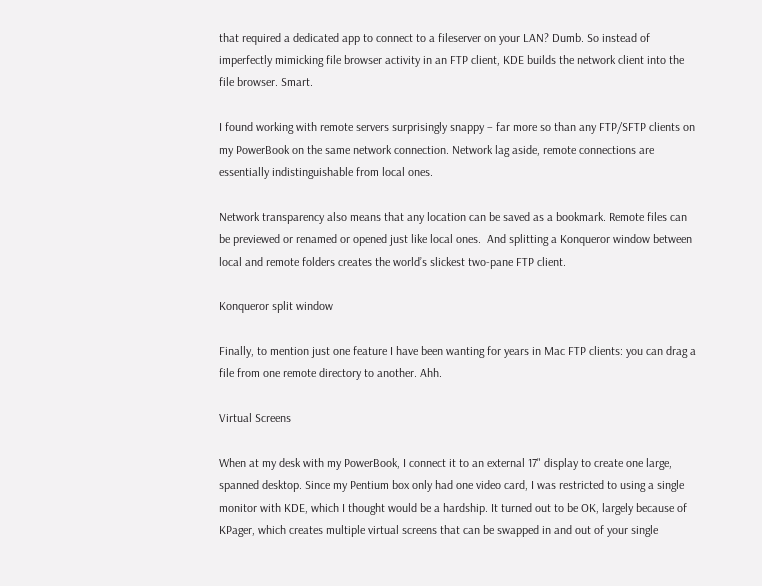that required a dedicated app to connect to a fileserver on your LAN? Dumb. So instead of imperfectly mimicking file browser activity in an FTP client, KDE builds the network client into the file browser. Smart.

I found working with remote servers surprisingly snappy – far more so than any FTP/SFTP clients on my PowerBook on the same network connection. Network lag aside, remote connections are essentially indistinguishable from local ones.

Network transparency also means that any location can be saved as a bookmark. Remote files can be previewed or renamed or opened just like local ones.  And splitting a Konqueror window between local and remote folders creates the world’s slickest two-pane FTP client.

Konqueror split window

Finally, to mention just one feature I have been wanting for years in Mac FTP clients: you can drag a file from one remote directory to another. Ahh.

Virtual Screens

When at my desk with my PowerBook, I connect it to an external 17" display to create one large, spanned desktop. Since my Pentium box only had one video card, I was restricted to using a single monitor with KDE, which I thought would be a hardship. It turned out to be OK, largely because of KPager, which creates multiple virtual screens that can be swapped in and out of your single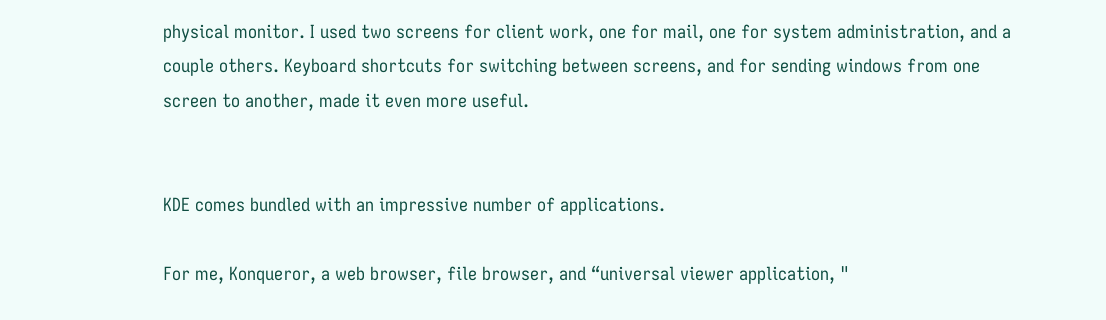physical monitor. I used two screens for client work, one for mail, one for system administration, and a couple others. Keyboard shortcuts for switching between screens, and for sending windows from one screen to another, made it even more useful.


KDE comes bundled with an impressive number of applications.

For me, Konqueror, a web browser, file browser, and “universal viewer application, "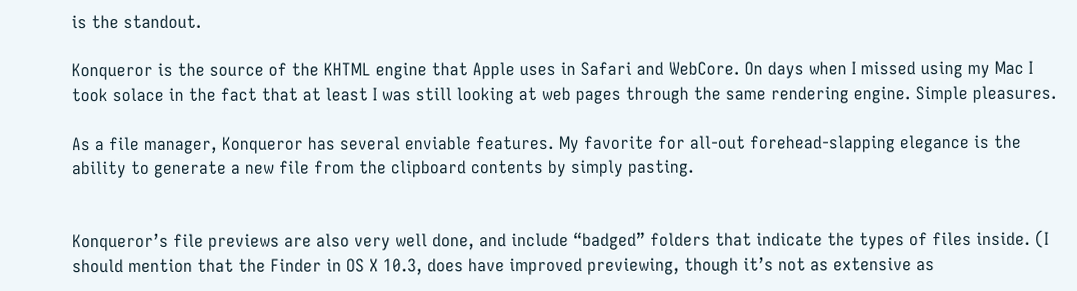is the standout.

Konqueror is the source of the KHTML engine that Apple uses in Safari and WebCore. On days when I missed using my Mac I took solace in the fact that at least I was still looking at web pages through the same rendering engine. Simple pleasures.

As a file manager, Konqueror has several enviable features. My favorite for all-out forehead-slapping elegance is the ability to generate a new file from the clipboard contents by simply pasting.


Konqueror’s file previews are also very well done, and include “badged” folders that indicate the types of files inside. (I should mention that the Finder in OS X 10.3, does have improved previewing, though it’s not as extensive as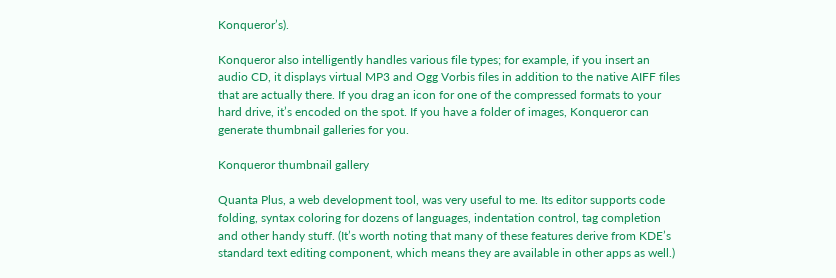Konqueror’s).

Konqueror also intelligently handles various file types; for example, if you insert an audio CD, it displays virtual MP3 and Ogg Vorbis files in addition to the native AIFF files that are actually there. If you drag an icon for one of the compressed formats to your hard drive, it’s encoded on the spot. If you have a folder of images, Konqueror can generate thumbnail galleries for you.

Konqueror thumbnail gallery

Quanta Plus, a web development tool, was very useful to me. Its editor supports code folding, syntax coloring for dozens of languages, indentation control, tag completion and other handy stuff. (It’s worth noting that many of these features derive from KDE’s standard text editing component, which means they are available in other apps as well.)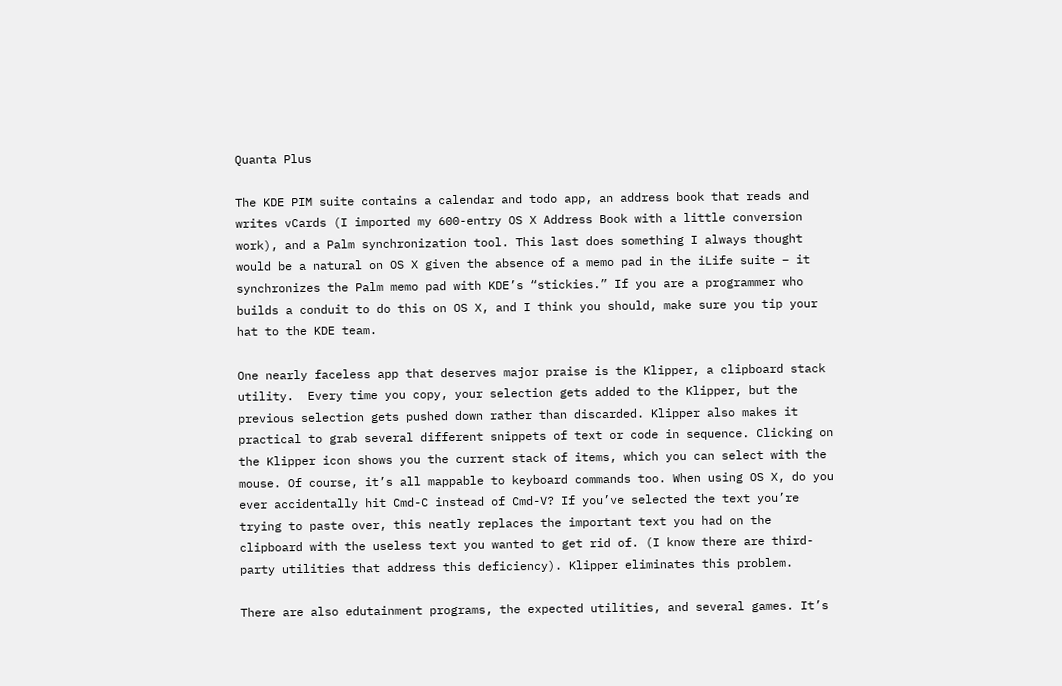Quanta Plus

The KDE PIM suite contains a calendar and todo app, an address book that reads and writes vCards (I imported my 600-entry OS X Address Book with a little conversion work), and a Palm synchronization tool. This last does something I always thought would be a natural on OS X given the absence of a memo pad in the iLife suite – it synchronizes the Palm memo pad with KDE’s “stickies.” If you are a programmer who builds a conduit to do this on OS X, and I think you should, make sure you tip your hat to the KDE team.

One nearly faceless app that deserves major praise is the Klipper, a clipboard stack utility.  Every time you copy, your selection gets added to the Klipper, but the previous selection gets pushed down rather than discarded. Klipper also makes it practical to grab several different snippets of text or code in sequence. Clicking on the Klipper icon shows you the current stack of items, which you can select with the mouse. Of course, it’s all mappable to keyboard commands too. When using OS X, do you ever accidentally hit Cmd-C instead of Cmd-V? If you’ve selected the text you’re trying to paste over, this neatly replaces the important text you had on the clipboard with the useless text you wanted to get rid of. (I know there are third-party utilities that address this deficiency). Klipper eliminates this problem.

There are also edutainment programs, the expected utilities, and several games. It’s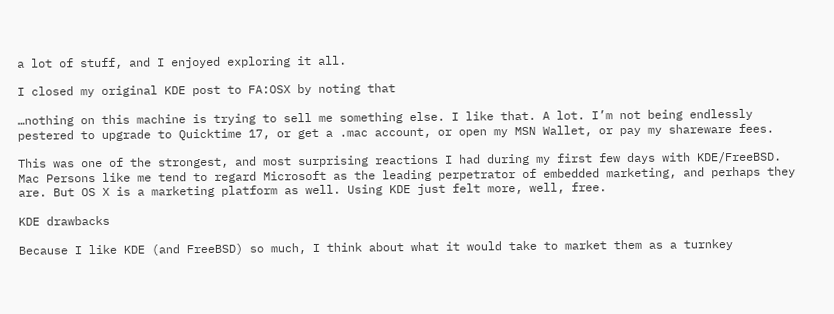a lot of stuff, and I enjoyed exploring it all.

I closed my original KDE post to FA:OSX by noting that

…nothing on this machine is trying to sell me something else. I like that. A lot. I’m not being endlessly pestered to upgrade to Quicktime 17, or get a .mac account, or open my MSN Wallet, or pay my shareware fees.

This was one of the strongest, and most surprising reactions I had during my first few days with KDE/FreeBSD. Mac Persons like me tend to regard Microsoft as the leading perpetrator of embedded marketing, and perhaps they are. But OS X is a marketing platform as well. Using KDE just felt more, well, free.

KDE drawbacks

Because I like KDE (and FreeBSD) so much, I think about what it would take to market them as a turnkey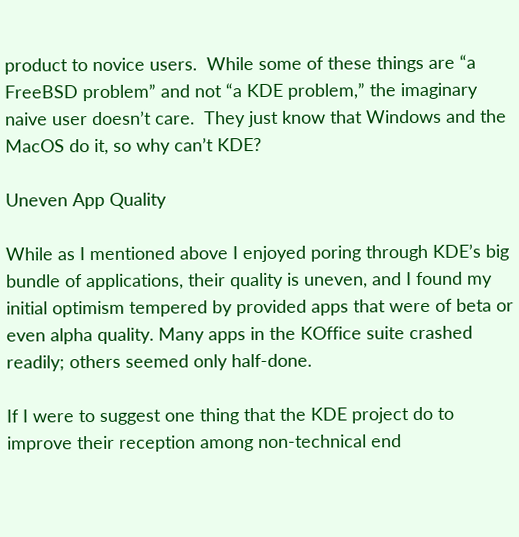product to novice users.  While some of these things are “a FreeBSD problem” and not “a KDE problem,” the imaginary naive user doesn’t care.  They just know that Windows and the MacOS do it, so why can’t KDE?

Uneven App Quality

While as I mentioned above I enjoyed poring through KDE’s big bundle of applications, their quality is uneven, and I found my initial optimism tempered by provided apps that were of beta or even alpha quality. Many apps in the KOffice suite crashed readily; others seemed only half-done.

If I were to suggest one thing that the KDE project do to improve their reception among non-technical end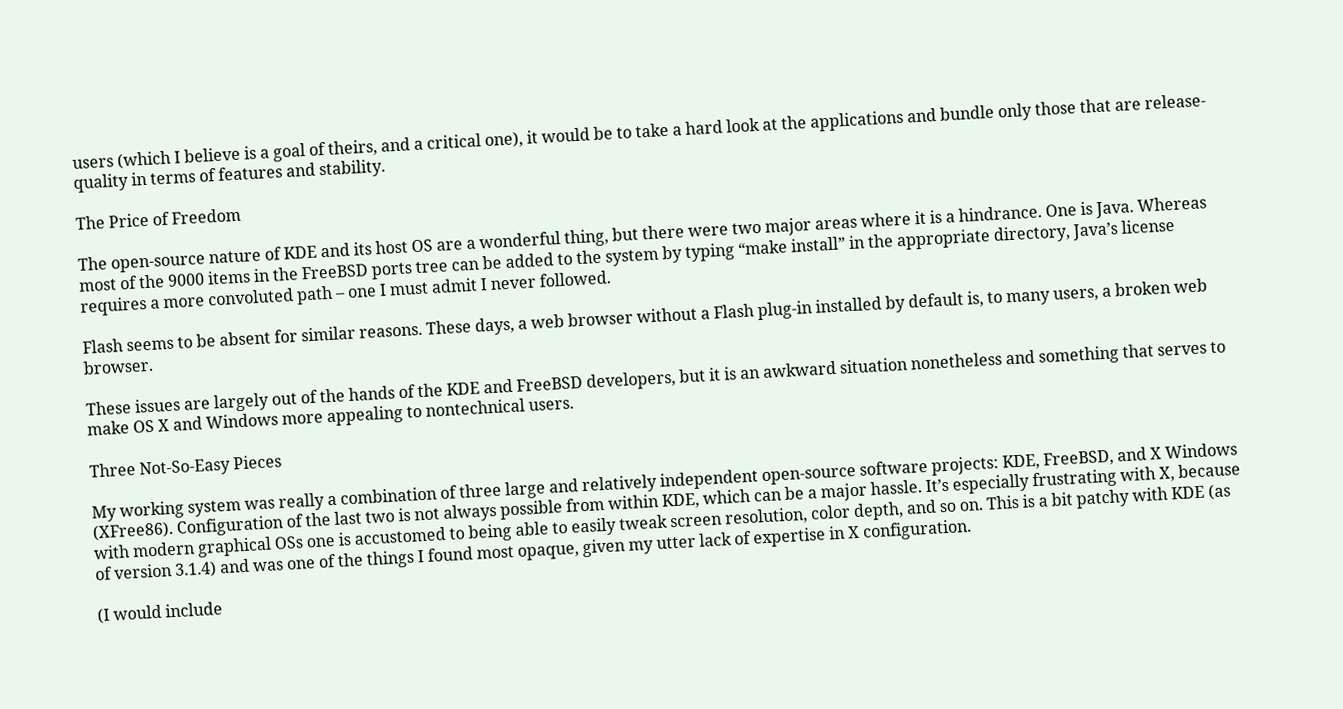users (which I believe is a goal of theirs, and a critical one), it would be to take a hard look at the applications and bundle only those that are release-quality in terms of features and stability.

The Price of Freedom

The open-source nature of KDE and its host OS are a wonderful thing, but there were two major areas where it is a hindrance. One is Java. Whereas most of the 9000 items in the FreeBSD ports tree can be added to the system by typing “make install” in the appropriate directory, Java’s license requires a more convoluted path – one I must admit I never followed.

Flash seems to be absent for similar reasons. These days, a web browser without a Flash plug-in installed by default is, to many users, a broken web browser.

These issues are largely out of the hands of the KDE and FreeBSD developers, but it is an awkward situation nonetheless and something that serves to make OS X and Windows more appealing to nontechnical users.

Three Not-So-Easy Pieces

My working system was really a combination of three large and relatively independent open-source software projects: KDE, FreeBSD, and X Windows (XFree86). Configuration of the last two is not always possible from within KDE, which can be a major hassle. It’s especially frustrating with X, because with modern graphical OSs one is accustomed to being able to easily tweak screen resolution, color depth, and so on. This is a bit patchy with KDE (as of version 3.1.4) and was one of the things I found most opaque, given my utter lack of expertise in X configuration.

(I would include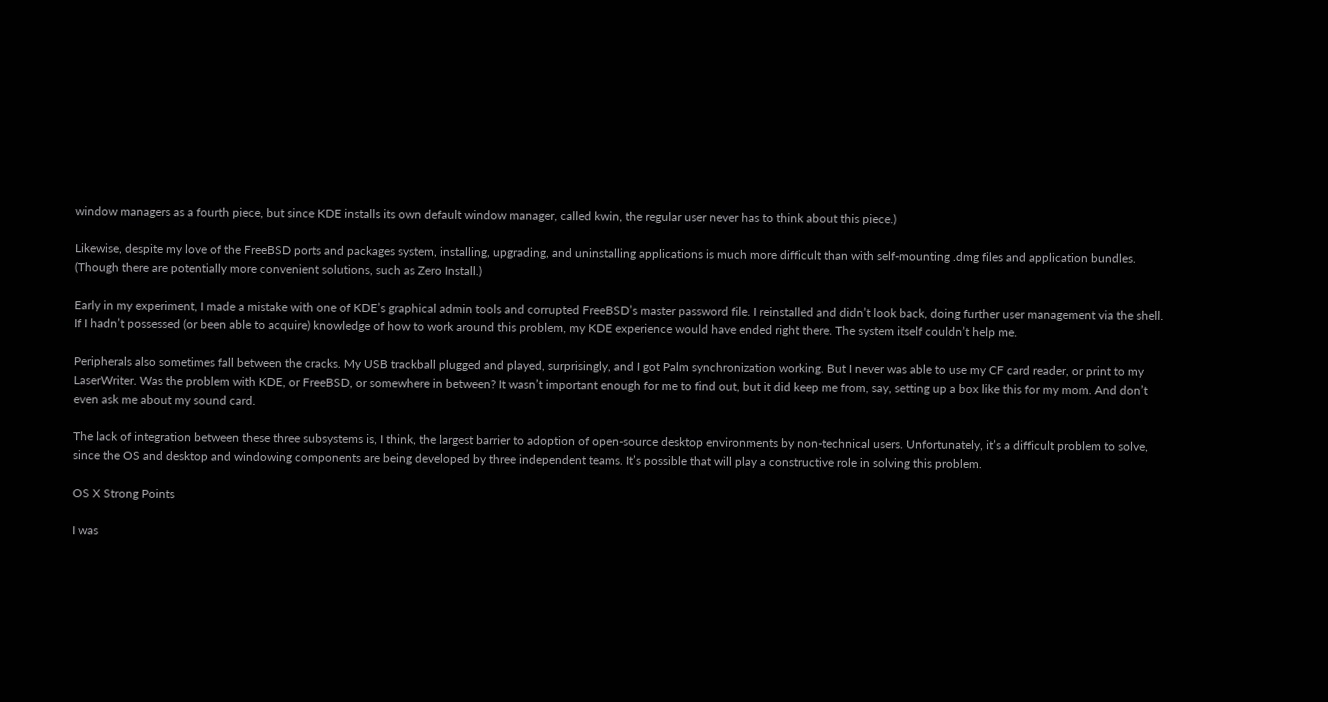window managers as a fourth piece, but since KDE installs its own default window manager, called kwin, the regular user never has to think about this piece.)

Likewise, despite my love of the FreeBSD ports and packages system, installing, upgrading, and uninstalling applications is much more difficult than with self-mounting .dmg files and application bundles. (Though there are potentially more convenient solutions, such as Zero Install.)

Early in my experiment, I made a mistake with one of KDE’s graphical admin tools and corrupted FreeBSD’s master password file. I reinstalled and didn’t look back, doing further user management via the shell. If I hadn’t possessed (or been able to acquire) knowledge of how to work around this problem, my KDE experience would have ended right there. The system itself couldn’t help me.

Peripherals also sometimes fall between the cracks. My USB trackball plugged and played, surprisingly, and I got Palm synchronization working. But I never was able to use my CF card reader, or print to my LaserWriter. Was the problem with KDE, or FreeBSD, or somewhere in between? It wasn’t important enough for me to find out, but it did keep me from, say, setting up a box like this for my mom. And don’t even ask me about my sound card.

The lack of integration between these three subsystems is, I think, the largest barrier to adoption of open-source desktop environments by non-technical users. Unfortunately, it’s a difficult problem to solve, since the OS and desktop and windowing components are being developed by three independent teams. It’s possible that will play a constructive role in solving this problem.

OS X Strong Points

I was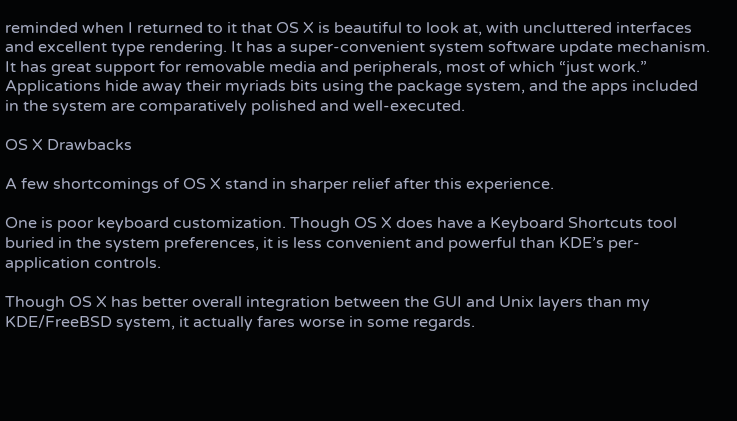reminded when I returned to it that OS X is beautiful to look at, with uncluttered interfaces and excellent type rendering. It has a super-convenient system software update mechanism. It has great support for removable media and peripherals, most of which “just work.” Applications hide away their myriads bits using the package system, and the apps included in the system are comparatively polished and well-executed.

OS X Drawbacks

A few shortcomings of OS X stand in sharper relief after this experience.

One is poor keyboard customization. Though OS X does have a Keyboard Shortcuts tool buried in the system preferences, it is less convenient and powerful than KDE’s per-application controls.

Though OS X has better overall integration between the GUI and Unix layers than my KDE/FreeBSD system, it actually fares worse in some regards.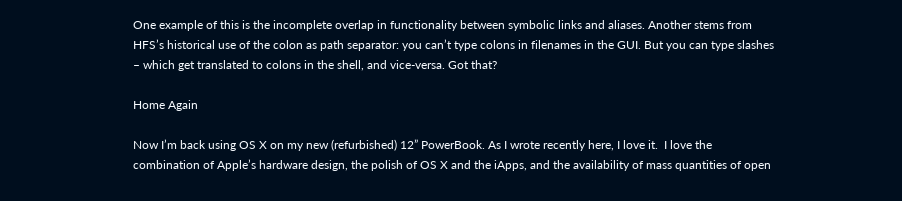One example of this is the incomplete overlap in functionality between symbolic links and aliases. Another stems from HFS’s historical use of the colon as path separator: you can’t type colons in filenames in the GUI. But you can type slashes – which get translated to colons in the shell, and vice-versa. Got that?

Home Again

Now I’m back using OS X on my new (refurbished) 12” PowerBook. As I wrote recently here, I love it.  I love the combination of Apple’s hardware design, the polish of OS X and the iApps, and the availability of mass quantities of open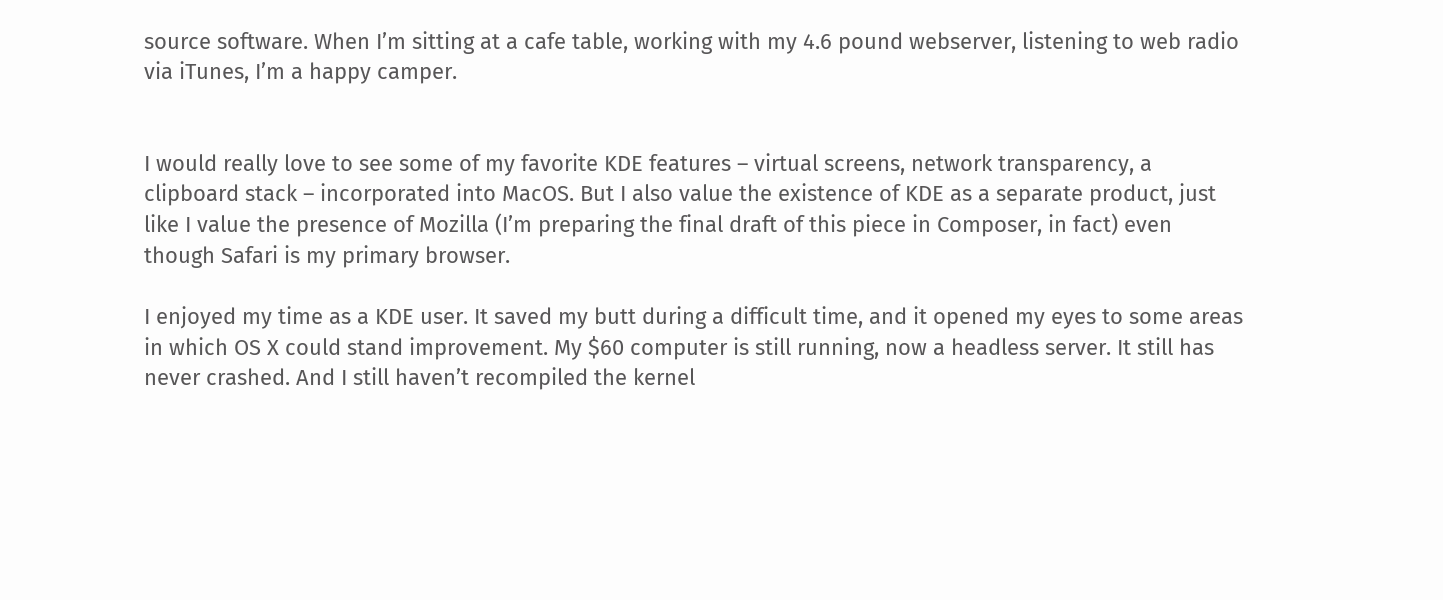source software. When I’m sitting at a cafe table, working with my 4.6 pound webserver, listening to web radio via iTunes, I’m a happy camper.


I would really love to see some of my favorite KDE features – virtual screens, network transparency, a clipboard stack – incorporated into MacOS. But I also value the existence of KDE as a separate product, just like I value the presence of Mozilla (I’m preparing the final draft of this piece in Composer, in fact) even though Safari is my primary browser.

I enjoyed my time as a KDE user. It saved my butt during a difficult time, and it opened my eyes to some areas in which OS X could stand improvement. My $60 computer is still running, now a headless server. It still has never crashed. And I still haven’t recompiled the kernel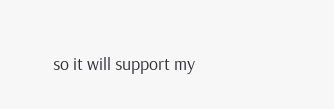so it will support my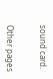sound card.


Other pages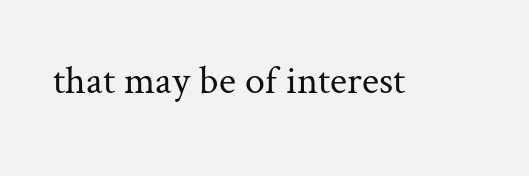that may be of interest